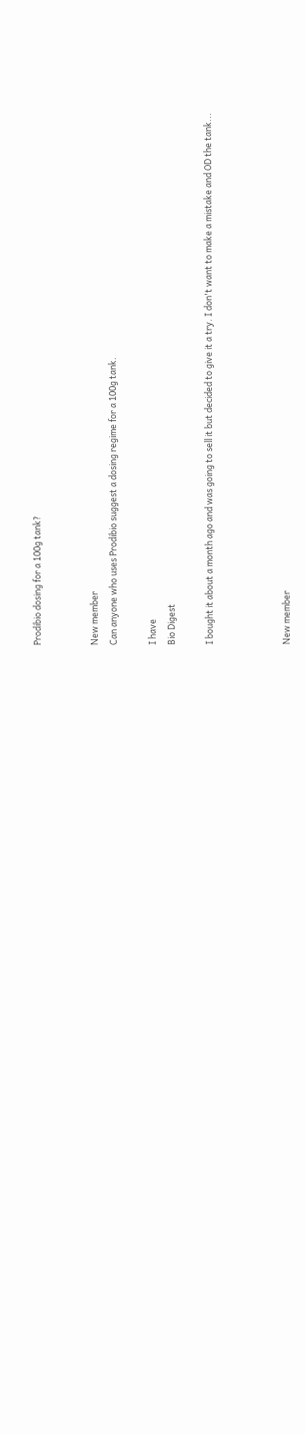Prodibio dosing for a 100g tank?


New member
Can anyone who uses Prodibio suggest a dosing regime for a 100g tank.

I have
Bio Digest

I bought it about a month ago and was going to sell it but decided to give it a try. I don't want to make a mistake and OD the tank...



New member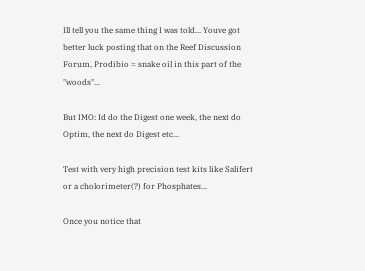Ill tell you the same thing I was told... Youve got better luck posting that on the Reef Discussion Forum, Prodibio = snake oil in this part of the "woods"...

But IMO: Id do the Digest one week, the next do Optim, the next do Digest etc...

Test with very high precision test kits like Salifert or a cholorimeter(?) for Phosphates...

Once you notice that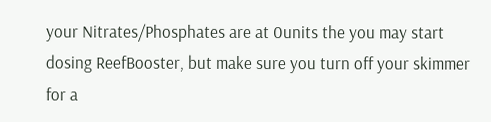your Nitrates/Phosphates are at 0units the you may start dosing ReefBooster, but make sure you turn off your skimmer for a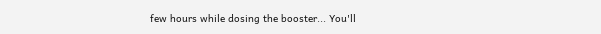few hours while dosing the booster... You'll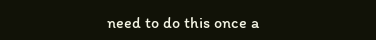need to do this once a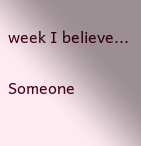week I believe...

Someone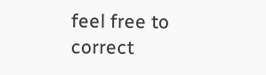feel free to correct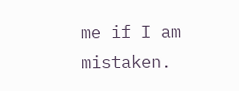me if I am mistaken.